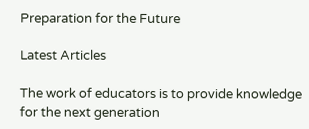Preparation for the Future

Latest Articles

The work of educators is to provide knowledge for the next generation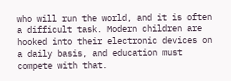who will run the world, and it is often a difficult task. Modern children are hooked into their electronic devices on a daily basis, and education must compete with that.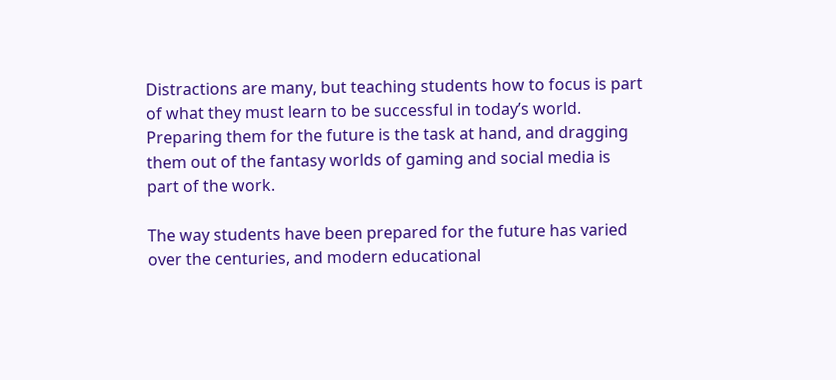Distractions are many, but teaching students how to focus is part of what they must learn to be successful in today’s world. Preparing them for the future is the task at hand, and dragging them out of the fantasy worlds of gaming and social media is part of the work.

The way students have been prepared for the future has varied over the centuries, and modern educational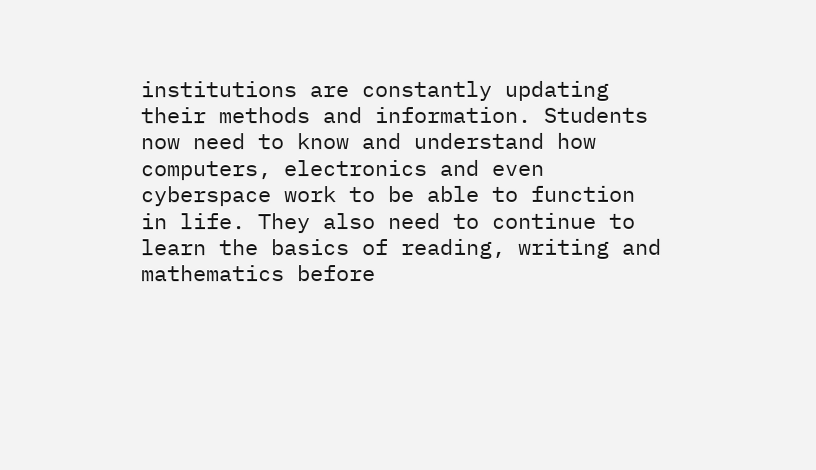institutions are constantly updating their methods and information. Students now need to know and understand how computers, electronics and even cyberspace work to be able to function in life. They also need to continue to learn the basics of reading, writing and mathematics before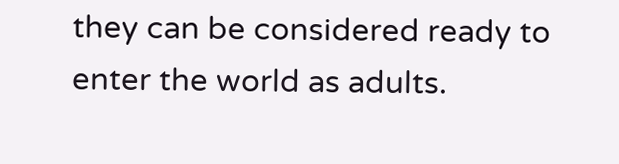they can be considered ready to enter the world as adults.